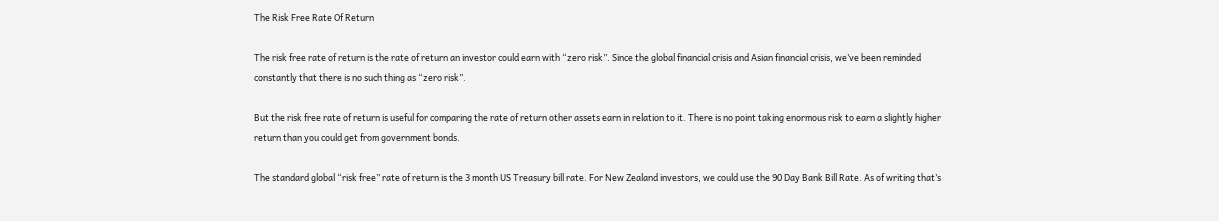The Risk Free Rate Of Return

The risk free rate of return is the rate of return an investor could earn with “zero risk”. Since the global financial crisis and Asian financial crisis, we’ve been reminded constantly that there is no such thing as “zero risk”.

But the risk free rate of return is useful for comparing the rate of return other assets earn in relation to it. There is no point taking enormous risk to earn a slightly higher return than you could get from government bonds.

The standard global “risk free” rate of return is the 3 month US Treasury bill rate. For New Zealand investors, we could use the 90 Day Bank Bill Rate. As of writing that’s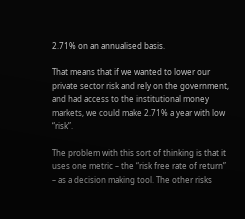2.71% on an annualised basis.

That means that if we wanted to lower our private sector risk and rely on the government, and had access to the institutional money markets, we could make 2.71% a year with low “risk”.

The problem with this sort of thinking is that it uses one metric – the “risk free rate of return” – as a decision making tool. The other risks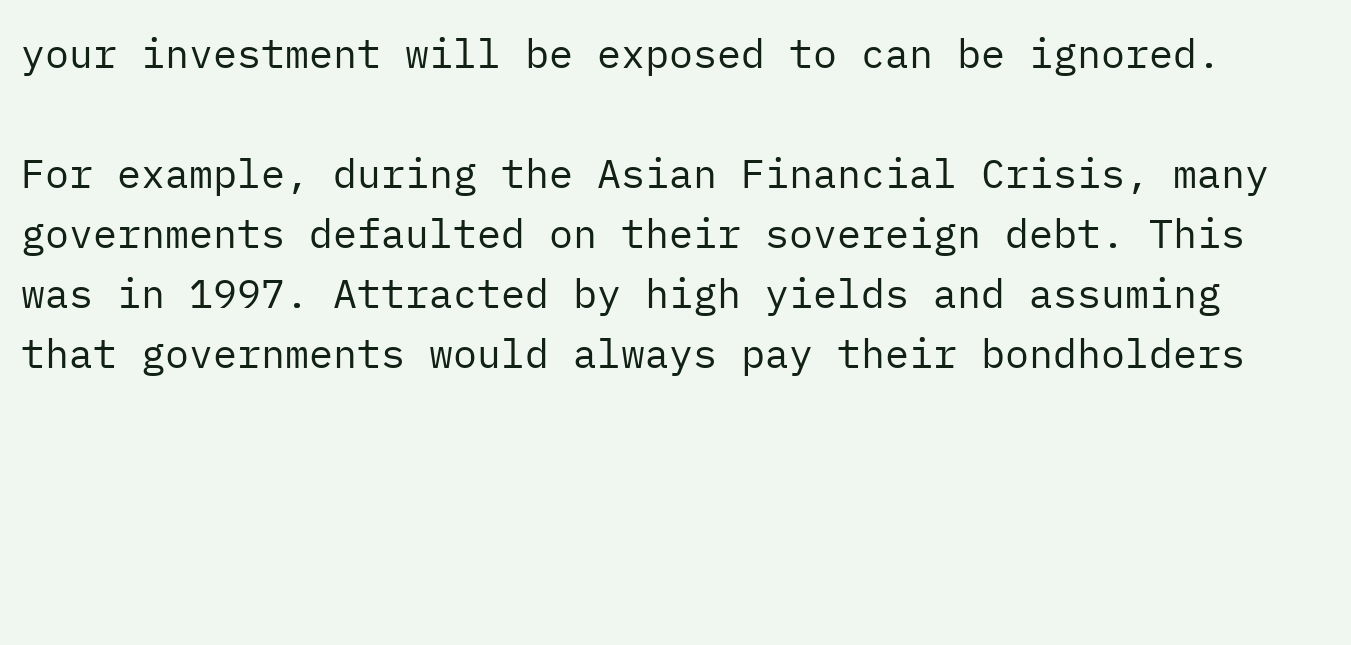your investment will be exposed to can be ignored.

For example, during the Asian Financial Crisis, many governments defaulted on their sovereign debt. This was in 1997. Attracted by high yields and assuming that governments would always pay their bondholders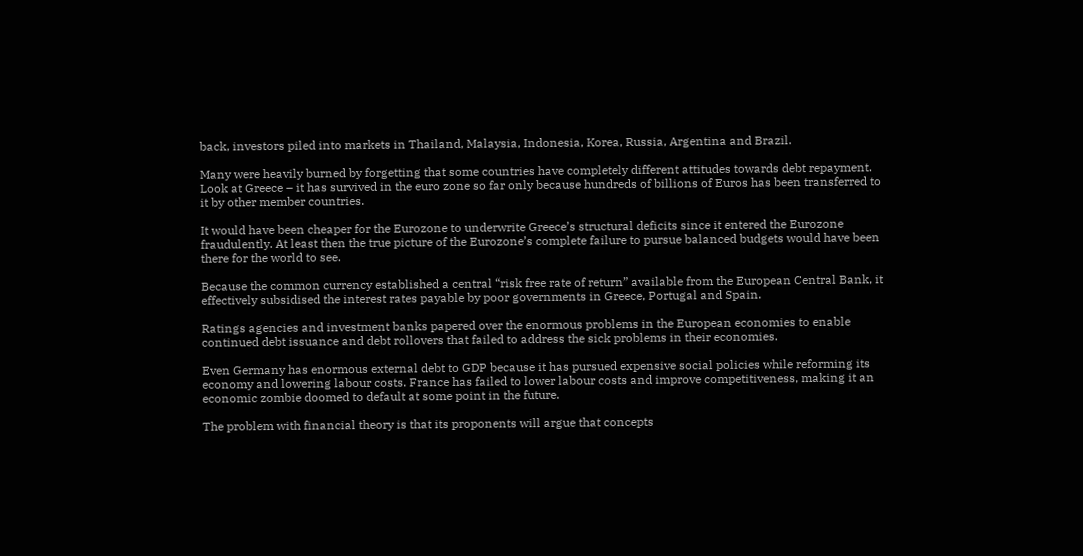back, investors piled into markets in Thailand, Malaysia, Indonesia, Korea, Russia, Argentina and Brazil.

Many were heavily burned by forgetting that some countries have completely different attitudes towards debt repayment. Look at Greece – it has survived in the euro zone so far only because hundreds of billions of Euros has been transferred to it by other member countries.

It would have been cheaper for the Eurozone to underwrite Greece’s structural deficits since it entered the Eurozone fraudulently. At least then the true picture of the Eurozone’s complete failure to pursue balanced budgets would have been there for the world to see.

Because the common currency established a central “risk free rate of return” available from the European Central Bank, it effectively subsidised the interest rates payable by poor governments in Greece, Portugal and Spain.

Ratings agencies and investment banks papered over the enormous problems in the European economies to enable continued debt issuance and debt rollovers that failed to address the sick problems in their economies.

Even Germany has enormous external debt to GDP because it has pursued expensive social policies while reforming its economy and lowering labour costs. France has failed to lower labour costs and improve competitiveness, making it an economic zombie doomed to default at some point in the future.

The problem with financial theory is that its proponents will argue that concepts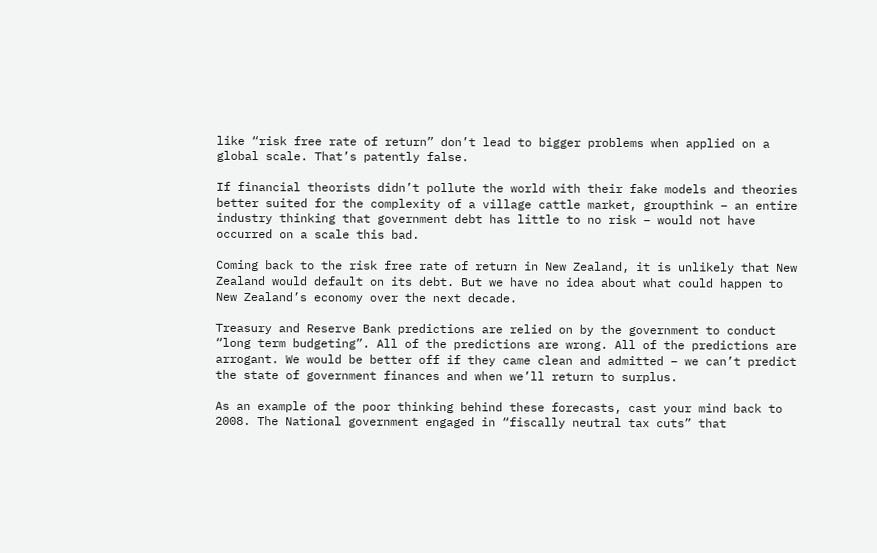like “risk free rate of return” don’t lead to bigger problems when applied on a global scale. That’s patently false.

If financial theorists didn’t pollute the world with their fake models and theories better suited for the complexity of a village cattle market, groupthink – an entire industry thinking that government debt has little to no risk – would not have occurred on a scale this bad.

Coming back to the risk free rate of return in New Zealand, it is unlikely that New Zealand would default on its debt. But we have no idea about what could happen to New Zealand’s economy over the next decade.

Treasury and Reserve Bank predictions are relied on by the government to conduct “long term budgeting”. All of the predictions are wrong. All of the predictions are arrogant. We would be better off if they came clean and admitted – we can’t predict the state of government finances and when we’ll return to surplus.

As an example of the poor thinking behind these forecasts, cast your mind back to 2008. The National government engaged in “fiscally neutral tax cuts” that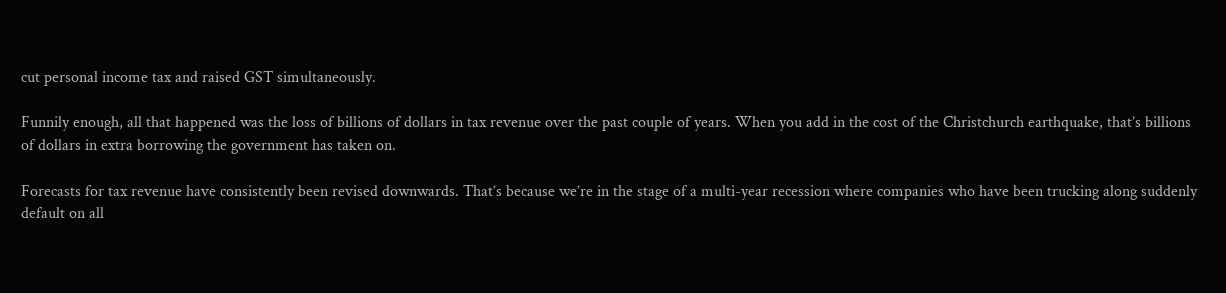cut personal income tax and raised GST simultaneously.

Funnily enough, all that happened was the loss of billions of dollars in tax revenue over the past couple of years. When you add in the cost of the Christchurch earthquake, that’s billions of dollars in extra borrowing the government has taken on.

Forecasts for tax revenue have consistently been revised downwards. That’s because we’re in the stage of a multi-year recession where companies who have been trucking along suddenly default on all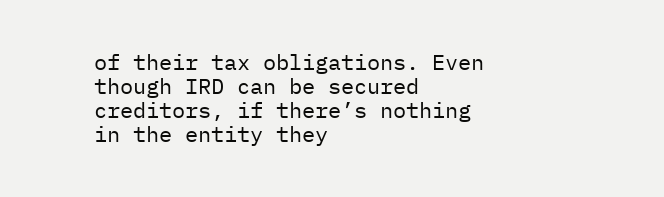of their tax obligations. Even though IRD can be secured creditors, if there’s nothing in the entity they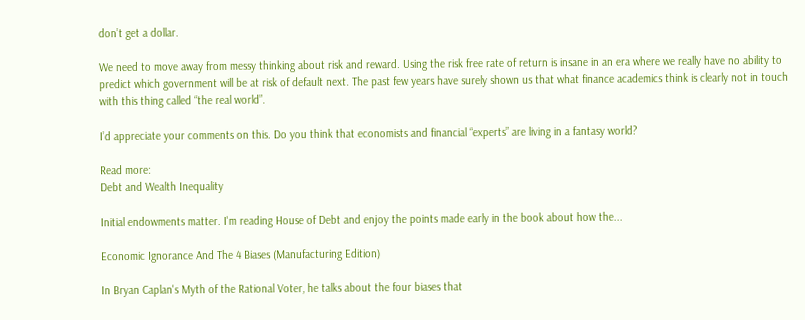don’t get a dollar.

We need to move away from messy thinking about risk and reward. Using the risk free rate of return is insane in an era where we really have no ability to predict which government will be at risk of default next. The past few years have surely shown us that what finance academics think is clearly not in touch with this thing called “the real world”.

I’d appreciate your comments on this. Do you think that economists and financial “experts” are living in a fantasy world?

Read more:
Debt and Wealth Inequality

Initial endowments matter. I'm reading House of Debt and enjoy the points made early in the book about how the...

Economic Ignorance And The 4 Biases (Manufacturing Edition)

In Bryan Caplan's Myth of the Rational Voter, he talks about the four biases that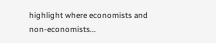highlight where economists and non-economists...